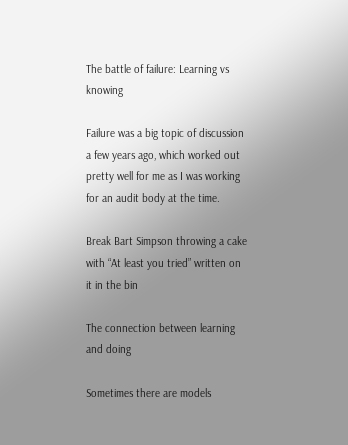The battle of failure: Learning vs knowing

Failure was a big topic of discussion a few years ago, which worked out pretty well for me as I was working for an audit body at the time.

Break Bart Simpson throwing a cake with “At least you tried” written on it in the bin

The connection between learning and doing

Sometimes there are models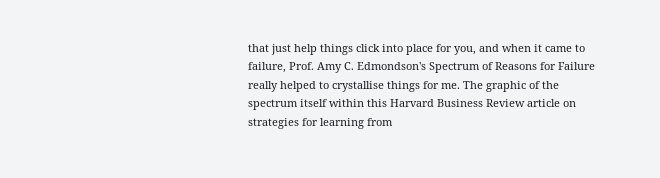that just help things click into place for you, and when it came to failure, Prof. Amy C. Edmondson's Spectrum of Reasons for Failure really helped to crystallise things for me. The graphic of the spectrum itself within this Harvard Business Review article on strategies for learning from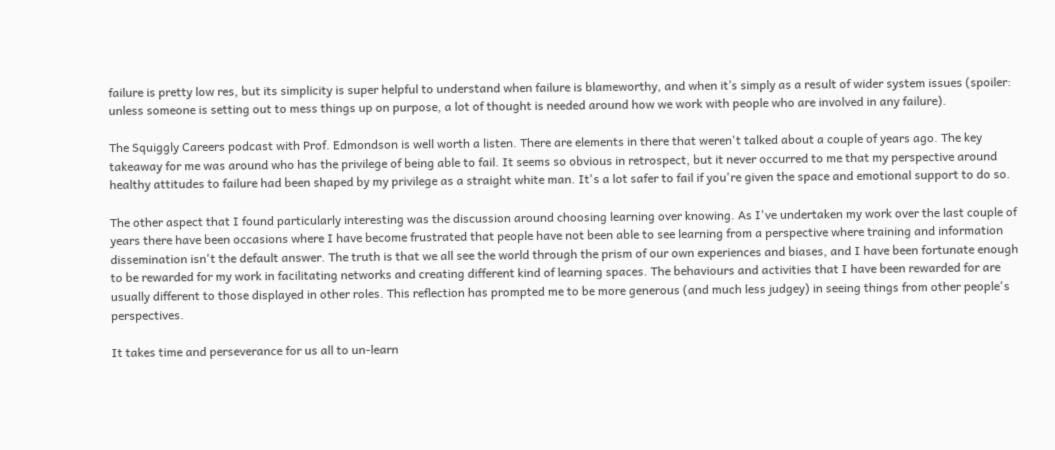failure is pretty low res, but its simplicity is super helpful to understand when failure is blameworthy, and when it’s simply as a result of wider system issues (spoiler: unless someone is setting out to mess things up on purpose, a lot of thought is needed around how we work with people who are involved in any failure).

The Squiggly Careers podcast with Prof. Edmondson is well worth a listen. There are elements in there that weren't talked about a couple of years ago. The key takeaway for me was around who has the privilege of being able to fail. It seems so obvious in retrospect, but it never occurred to me that my perspective around healthy attitudes to failure had been shaped by my privilege as a straight white man. It's a lot safer to fail if you're given the space and emotional support to do so.

The other aspect that I found particularly interesting was the discussion around choosing learning over knowing. As I've undertaken my work over the last couple of years there have been occasions where I have become frustrated that people have not been able to see learning from a perspective where training and information dissemination isn't the default answer. The truth is that we all see the world through the prism of our own experiences and biases, and I have been fortunate enough to be rewarded for my work in facilitating networks and creating different kind of learning spaces. The behaviours and activities that I have been rewarded for are usually different to those displayed in other roles. This reflection has prompted me to be more generous (and much less judgey) in seeing things from other people's perspectives.

It takes time and perseverance for us all to un-learn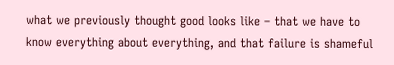what we previously thought good looks like – that we have to know everything about everything, and that failure is shameful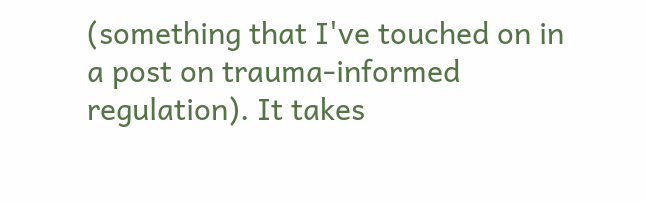(something that I've touched on in a post on trauma-informed regulation). It takes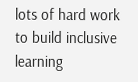lots of hard work to build inclusive learning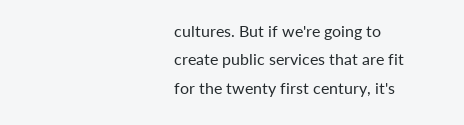cultures. But if we're going to create public services that are fit for the twenty first century, it's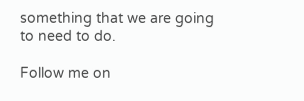something that we are going to need to do.

Follow me on